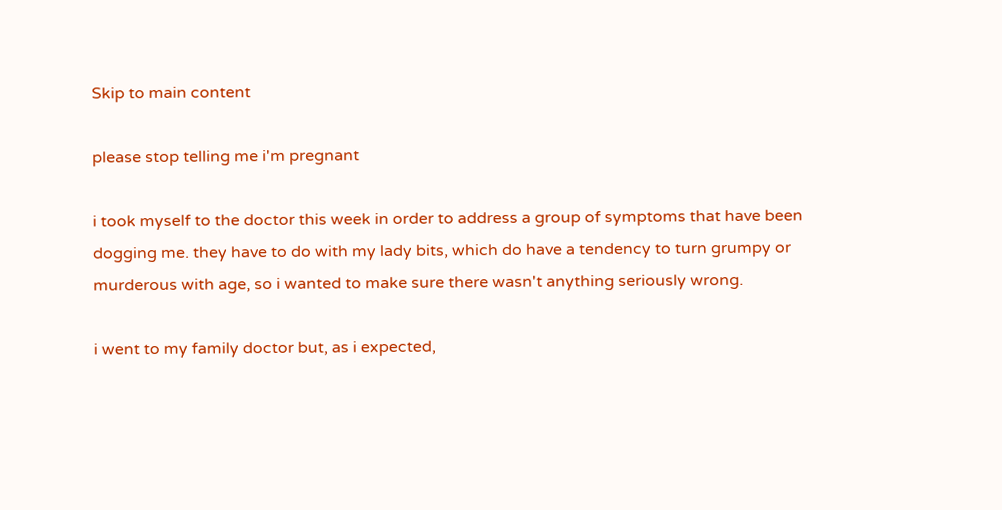Skip to main content

please stop telling me i'm pregnant

i took myself to the doctor this week in order to address a group of symptoms that have been dogging me. they have to do with my lady bits, which do have a tendency to turn grumpy or murderous with age, so i wanted to make sure there wasn't anything seriously wrong.

i went to my family doctor but, as i expected,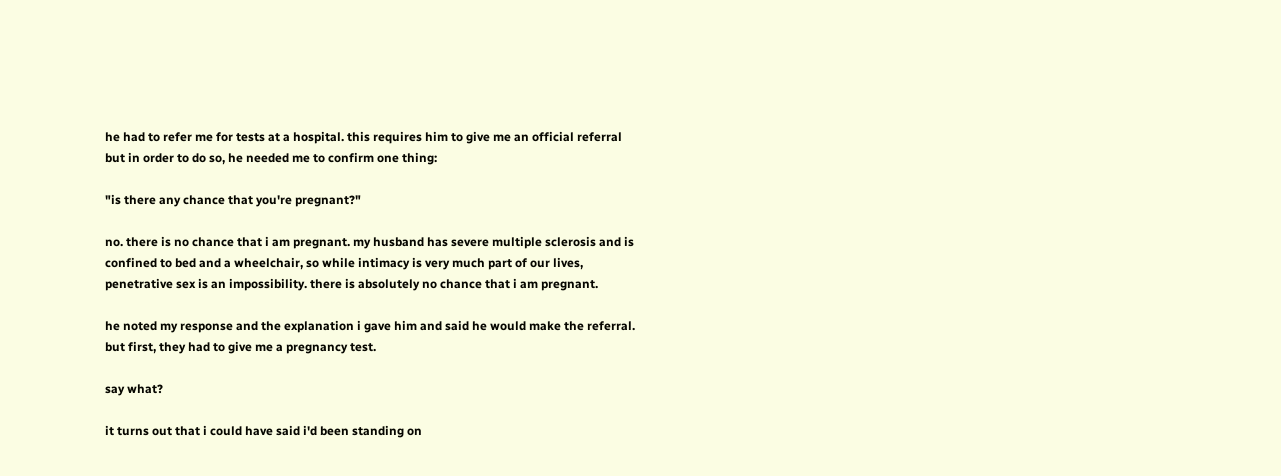he had to refer me for tests at a hospital. this requires him to give me an official referral but in order to do so, he needed me to confirm one thing:

"is there any chance that you're pregnant?"

no. there is no chance that i am pregnant. my husband has severe multiple sclerosis and is confined to bed and a wheelchair, so while intimacy is very much part of our lives, penetrative sex is an impossibility. there is absolutely no chance that i am pregnant.

he noted my response and the explanation i gave him and said he would make the referral. but first, they had to give me a pregnancy test.

say what?

it turns out that i could have said i'd been standing on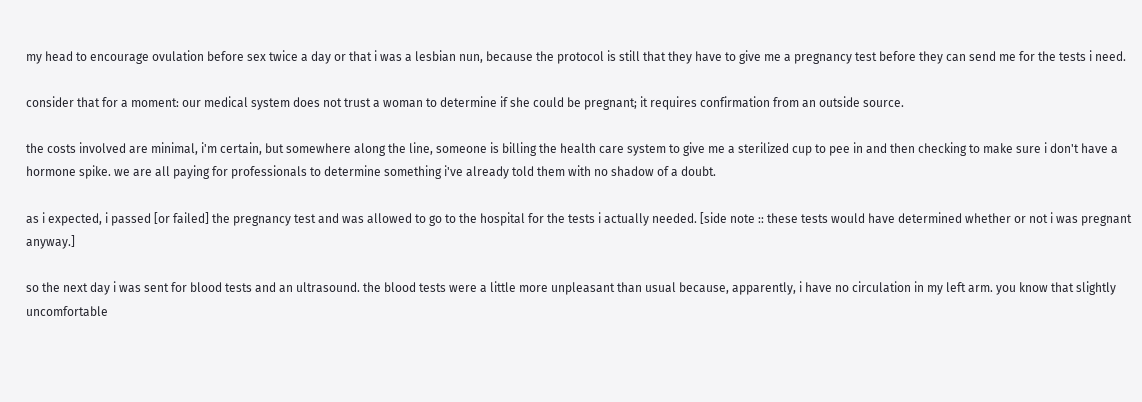my head to encourage ovulation before sex twice a day or that i was a lesbian nun, because the protocol is still that they have to give me a pregnancy test before they can send me for the tests i need.

consider that for a moment: our medical system does not trust a woman to determine if she could be pregnant; it requires confirmation from an outside source.

the costs involved are minimal, i'm certain, but somewhere along the line, someone is billing the health care system to give me a sterilized cup to pee in and then checking to make sure i don't have a hormone spike. we are all paying for professionals to determine something i've already told them with no shadow of a doubt.

as i expected, i passed [or failed] the pregnancy test and was allowed to go to the hospital for the tests i actually needed. [side note :: these tests would have determined whether or not i was pregnant anyway.]

so the next day i was sent for blood tests and an ultrasound. the blood tests were a little more unpleasant than usual because, apparently, i have no circulation in my left arm. you know that slightly uncomfortable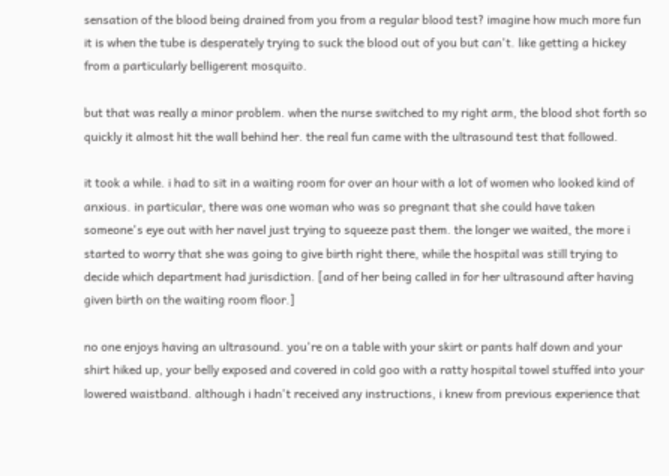sensation of the blood being drained from you from a regular blood test? imagine how much more fun it is when the tube is desperately trying to suck the blood out of you but can't. like getting a hickey from a particularly belligerent mosquito.

but that was really a minor problem. when the nurse switched to my right arm, the blood shot forth so quickly it almost hit the wall behind her. the real fun came with the ultrasound test that followed.

it took a while. i had to sit in a waiting room for over an hour with a lot of women who looked kind of anxious. in particular, there was one woman who was so pregnant that she could have taken someone's eye out with her navel just trying to squeeze past them. the longer we waited, the more i started to worry that she was going to give birth right there, while the hospital was still trying to decide which department had jurisdiction. [and of her being called in for her ultrasound after having given birth on the waiting room floor.]

no one enjoys having an ultrasound. you're on a table with your skirt or pants half down and your shirt hiked up, your belly exposed and covered in cold goo with a ratty hospital towel stuffed into your lowered waistband. although i hadn't received any instructions, i knew from previous experience that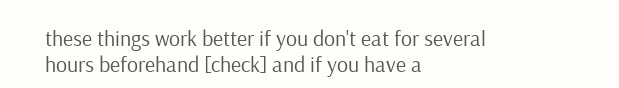these things work better if you don't eat for several hours beforehand [check] and if you have a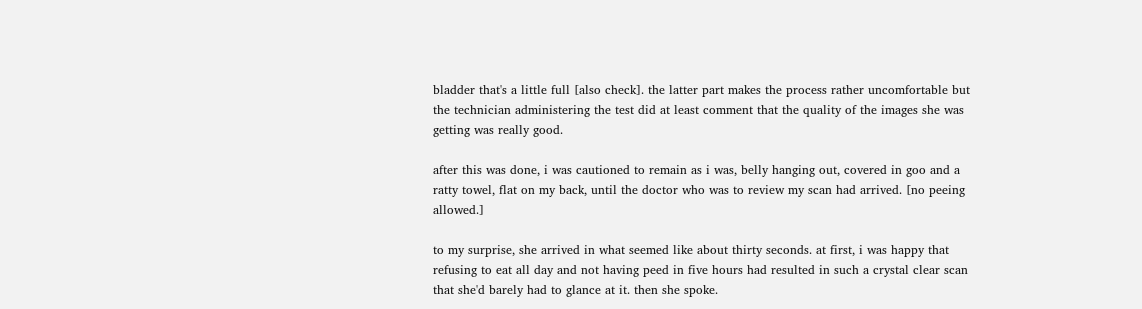bladder that's a little full [also check]. the latter part makes the process rather uncomfortable but the technician administering the test did at least comment that the quality of the images she was getting was really good.

after this was done, i was cautioned to remain as i was, belly hanging out, covered in goo and a ratty towel, flat on my back, until the doctor who was to review my scan had arrived. [no peeing allowed.]

to my surprise, she arrived in what seemed like about thirty seconds. at first, i was happy that refusing to eat all day and not having peed in five hours had resulted in such a crystal clear scan that she'd barely had to glance at it. then she spoke.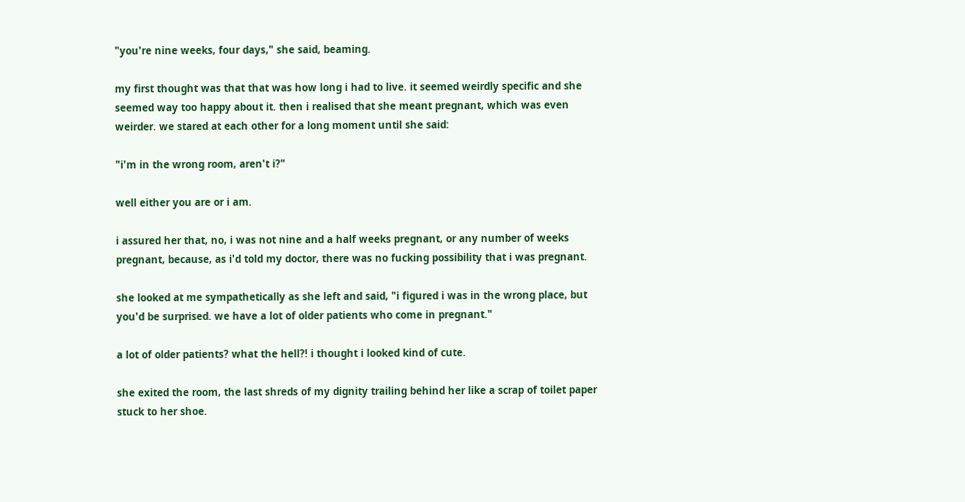"you're nine weeks, four days," she said, beaming.

my first thought was that that was how long i had to live. it seemed weirdly specific and she seemed way too happy about it. then i realised that she meant pregnant, which was even weirder. we stared at each other for a long moment until she said:

"i'm in the wrong room, aren't i?"

well either you are or i am.

i assured her that, no, i was not nine and a half weeks pregnant, or any number of weeks pregnant, because, as i'd told my doctor, there was no fucking possibility that i was pregnant.

she looked at me sympathetically as she left and said, "i figured i was in the wrong place, but you'd be surprised. we have a lot of older patients who come in pregnant."

a lot of older patients? what the hell?! i thought i looked kind of cute.

she exited the room, the last shreds of my dignity trailing behind her like a scrap of toilet paper stuck to her shoe.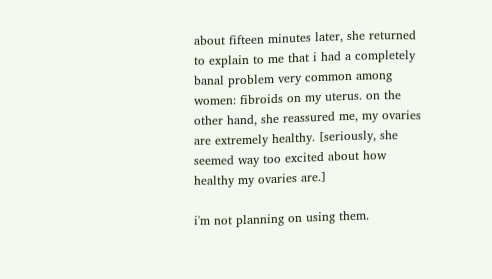about fifteen minutes later, she returned to explain to me that i had a completely banal problem very common among women: fibroids on my uterus. on the other hand, she reassured me, my ovaries are extremely healthy. [seriously, she seemed way too excited about how healthy my ovaries are.]

i'm not planning on using them.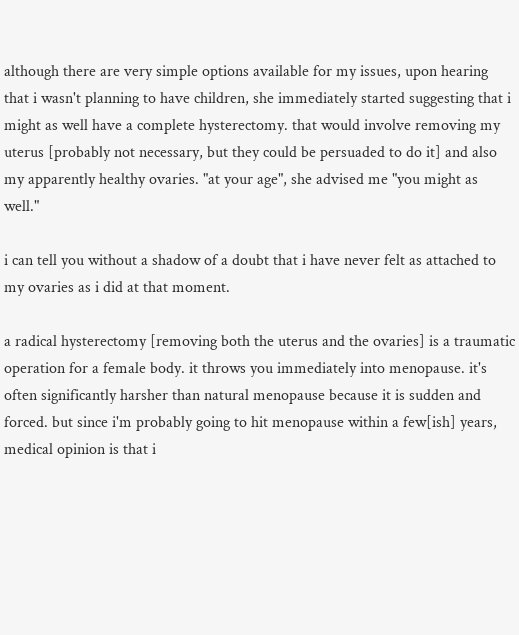although there are very simple options available for my issues, upon hearing that i wasn't planning to have children, she immediately started suggesting that i might as well have a complete hysterectomy. that would involve removing my uterus [probably not necessary, but they could be persuaded to do it] and also my apparently healthy ovaries. "at your age", she advised me "you might as well."

i can tell you without a shadow of a doubt that i have never felt as attached to my ovaries as i did at that moment.

a radical hysterectomy [removing both the uterus and the ovaries] is a traumatic operation for a female body. it throws you immediately into menopause. it's often significantly harsher than natural menopause because it is sudden and forced. but since i'm probably going to hit menopause within a few[ish] years, medical opinion is that i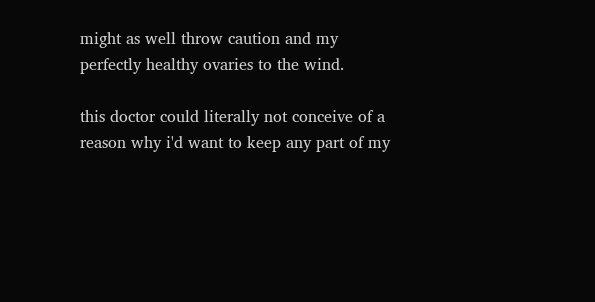might as well throw caution and my perfectly healthy ovaries to the wind.

this doctor could literally not conceive of a reason why i'd want to keep any part of my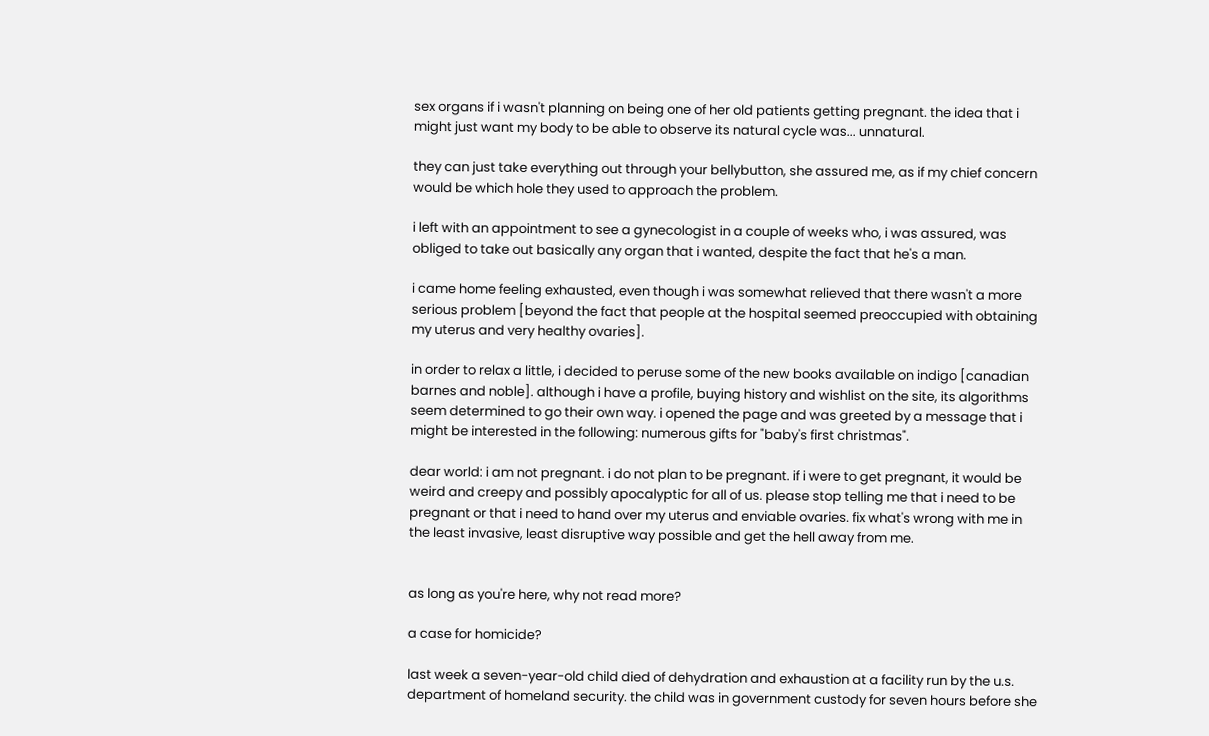sex organs if i wasn't planning on being one of her old patients getting pregnant. the idea that i might just want my body to be able to observe its natural cycle was... unnatural.

they can just take everything out through your bellybutton, she assured me, as if my chief concern would be which hole they used to approach the problem.

i left with an appointment to see a gynecologist in a couple of weeks who, i was assured, was obliged to take out basically any organ that i wanted, despite the fact that he's a man.

i came home feeling exhausted, even though i was somewhat relieved that there wasn't a more serious problem [beyond the fact that people at the hospital seemed preoccupied with obtaining my uterus and very healthy ovaries].

in order to relax a little, i decided to peruse some of the new books available on indigo [canadian barnes and noble]. although i have a profile, buying history and wishlist on the site, its algorithms seem determined to go their own way. i opened the page and was greeted by a message that i might be interested in the following: numerous gifts for "baby's first christmas".

dear world: i am not pregnant. i do not plan to be pregnant. if i were to get pregnant, it would be weird and creepy and possibly apocalyptic for all of us. please stop telling me that i need to be pregnant or that i need to hand over my uterus and enviable ovaries. fix what's wrong with me in the least invasive, least disruptive way possible and get the hell away from me.


as long as you're here, why not read more?

a case for homicide?

last week a seven-year-old child died of dehydration and exhaustion at a facility run by the u.s. department of homeland security. the child was in government custody for seven hours before she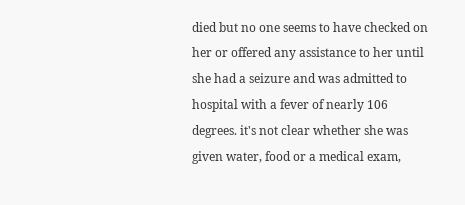died but no one seems to have checked on her or offered any assistance to her until she had a seizure and was admitted to hospital with a fever of nearly 106 degrees. it's not clear whether she was given water, food or a medical exam,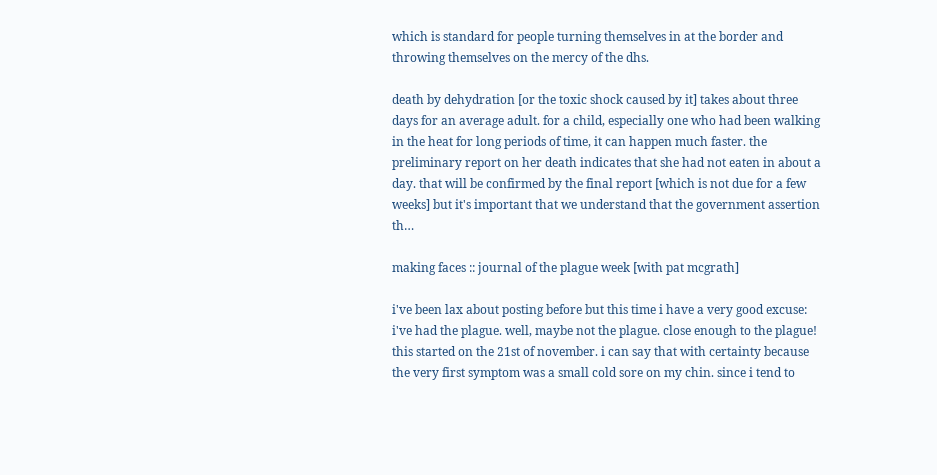which is standard for people turning themselves in at the border and throwing themselves on the mercy of the dhs.

death by dehydration [or the toxic shock caused by it] takes about three days for an average adult. for a child, especially one who had been walking in the heat for long periods of time, it can happen much faster. the preliminary report on her death indicates that she had not eaten in about a day. that will be confirmed by the final report [which is not due for a few weeks] but it's important that we understand that the government assertion th…

making faces :: journal of the plague week [with pat mcgrath]

i've been lax about posting before but this time i have a very good excuse: i've had the plague. well, maybe not the plague. close enough to the plague! this started on the 21st of november. i can say that with certainty because the very first symptom was a small cold sore on my chin. since i tend to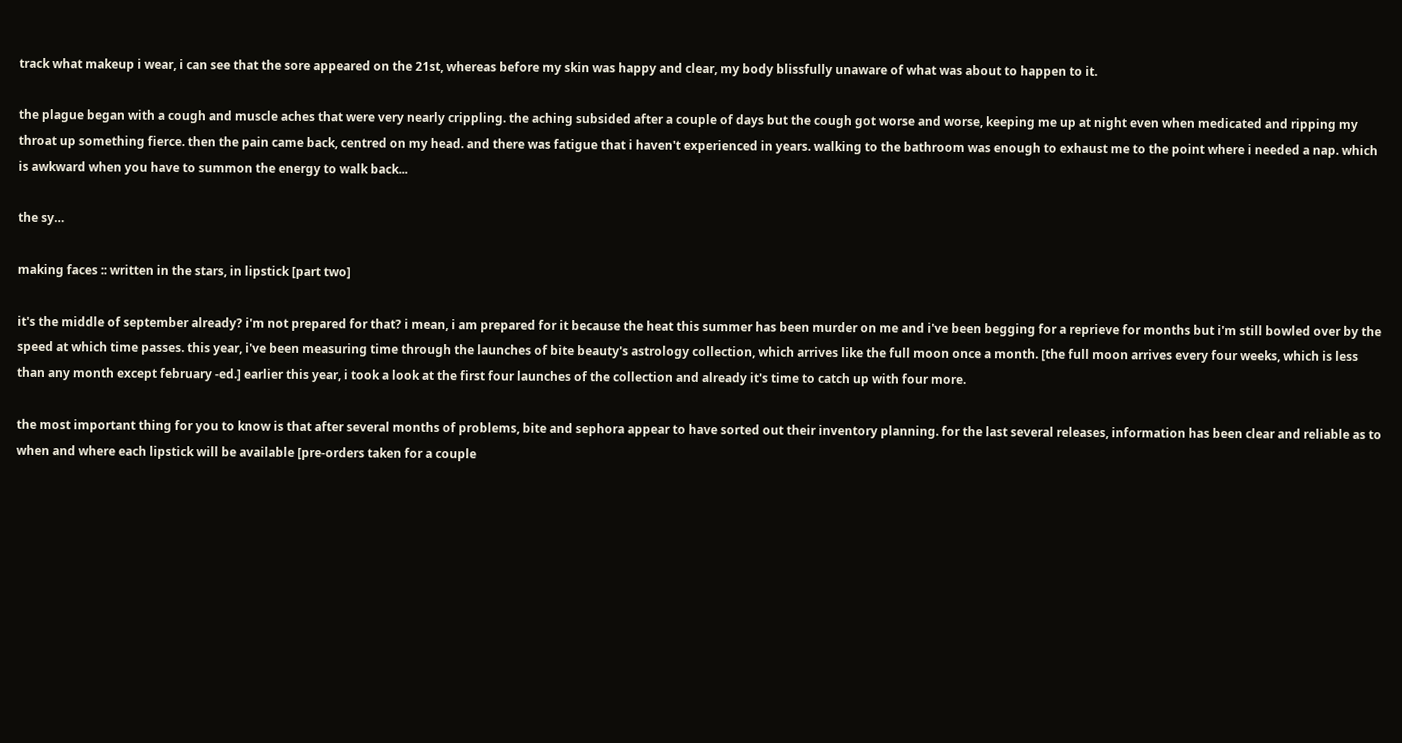track what makeup i wear, i can see that the sore appeared on the 21st, whereas before my skin was happy and clear, my body blissfully unaware of what was about to happen to it.

the plague began with a cough and muscle aches that were very nearly crippling. the aching subsided after a couple of days but the cough got worse and worse, keeping me up at night even when medicated and ripping my throat up something fierce. then the pain came back, centred on my head. and there was fatigue that i haven't experienced in years. walking to the bathroom was enough to exhaust me to the point where i needed a nap. which is awkward when you have to summon the energy to walk back...

the sy…

making faces :: written in the stars, in lipstick [part two]

it's the middle of september already? i'm not prepared for that? i mean, i am prepared for it because the heat this summer has been murder on me and i've been begging for a reprieve for months but i'm still bowled over by the speed at which time passes. this year, i've been measuring time through the launches of bite beauty's astrology collection, which arrives like the full moon once a month. [the full moon arrives every four weeks, which is less than any month except february -ed.] earlier this year, i took a look at the first four launches of the collection and already it's time to catch up with four more.

the most important thing for you to know is that after several months of problems, bite and sephora appear to have sorted out their inventory planning. for the last several releases, information has been clear and reliable as to when and where each lipstick will be available [pre-orders taken for a couple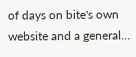of days on bite's own website and a general…